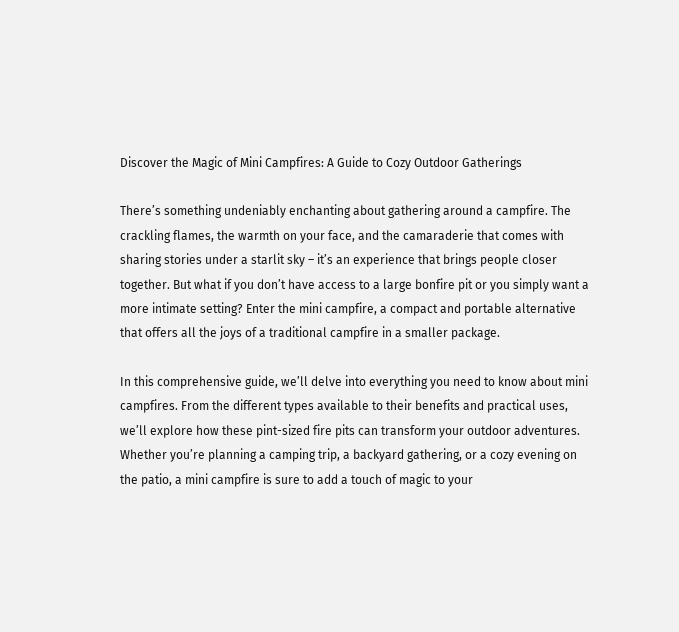Discover the Magic of Mini Campfires: A Guide to Cozy Outdoor Gatherings

There’s something undeniably enchanting about gathering around a campfire. The crackling flames, the warmth on your face, and the camaraderie that comes with sharing stories under a starlit sky – it’s an experience that brings people closer together. But what if you don’t have access to a large bonfire pit or you simply want a more intimate setting? Enter the mini campfire, a compact and portable alternative that offers all the joys of a traditional campfire in a smaller package.

In this comprehensive guide, we’ll delve into everything you need to know about mini campfires. From the different types available to their benefits and practical uses, we’ll explore how these pint-sized fire pits can transform your outdoor adventures. Whether you’re planning a camping trip, a backyard gathering, or a cozy evening on the patio, a mini campfire is sure to add a touch of magic to your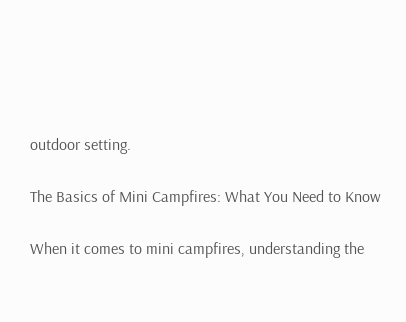outdoor setting.

The Basics of Mini Campfires: What You Need to Know

When it comes to mini campfires, understanding the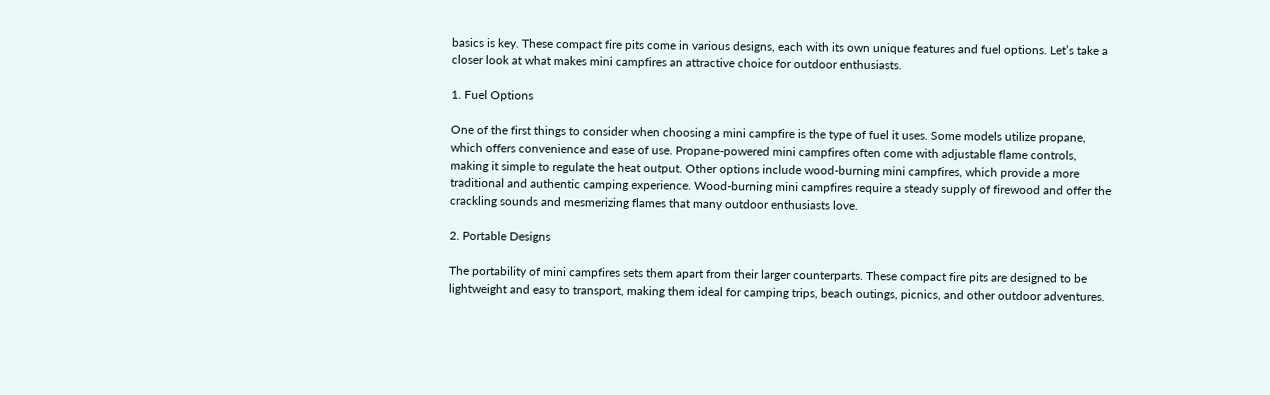basics is key. These compact fire pits come in various designs, each with its own unique features and fuel options. Let’s take a closer look at what makes mini campfires an attractive choice for outdoor enthusiasts.

1. Fuel Options

One of the first things to consider when choosing a mini campfire is the type of fuel it uses. Some models utilize propane, which offers convenience and ease of use. Propane-powered mini campfires often come with adjustable flame controls, making it simple to regulate the heat output. Other options include wood-burning mini campfires, which provide a more traditional and authentic camping experience. Wood-burning mini campfires require a steady supply of firewood and offer the crackling sounds and mesmerizing flames that many outdoor enthusiasts love.

2. Portable Designs

The portability of mini campfires sets them apart from their larger counterparts. These compact fire pits are designed to be lightweight and easy to transport, making them ideal for camping trips, beach outings, picnics, and other outdoor adventures.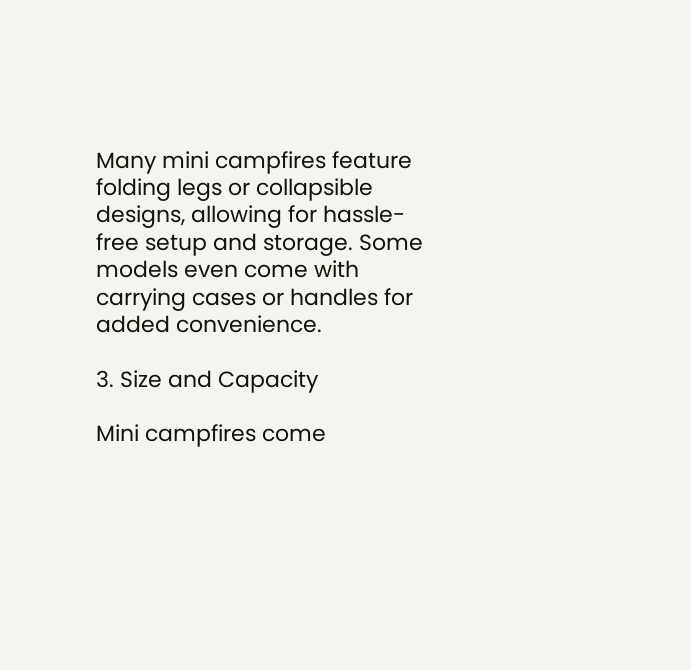Many mini campfires feature folding legs or collapsible designs, allowing for hassle-free setup and storage. Some models even come with carrying cases or handles for added convenience.

3. Size and Capacity

Mini campfires come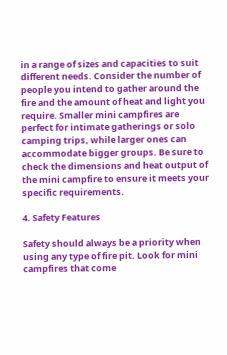in a range of sizes and capacities to suit different needs. Consider the number of people you intend to gather around the fire and the amount of heat and light you require. Smaller mini campfires are perfect for intimate gatherings or solo camping trips, while larger ones can accommodate bigger groups. Be sure to check the dimensions and heat output of the mini campfire to ensure it meets your specific requirements.

4. Safety Features

Safety should always be a priority when using any type of fire pit. Look for mini campfires that come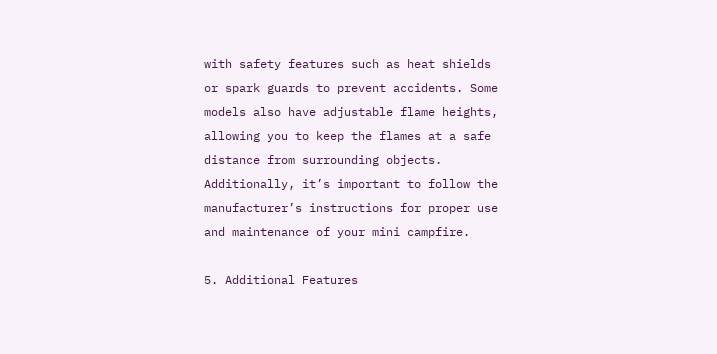with safety features such as heat shields or spark guards to prevent accidents. Some models also have adjustable flame heights, allowing you to keep the flames at a safe distance from surrounding objects. Additionally, it’s important to follow the manufacturer’s instructions for proper use and maintenance of your mini campfire.

5. Additional Features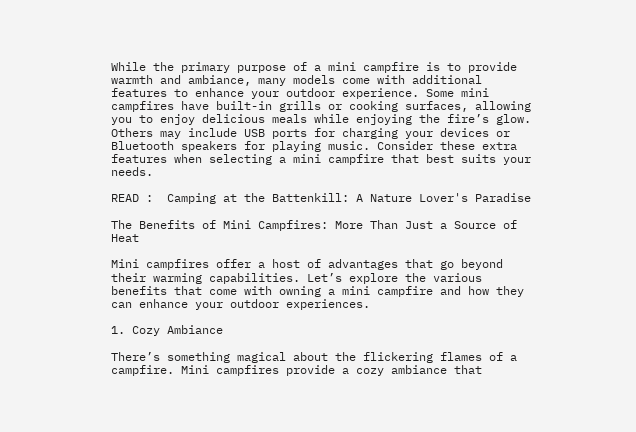While the primary purpose of a mini campfire is to provide warmth and ambiance, many models come with additional features to enhance your outdoor experience. Some mini campfires have built-in grills or cooking surfaces, allowing you to enjoy delicious meals while enjoying the fire’s glow. Others may include USB ports for charging your devices or Bluetooth speakers for playing music. Consider these extra features when selecting a mini campfire that best suits your needs.

READ :  Camping at the Battenkill: A Nature Lover's Paradise

The Benefits of Mini Campfires: More Than Just a Source of Heat

Mini campfires offer a host of advantages that go beyond their warming capabilities. Let’s explore the various benefits that come with owning a mini campfire and how they can enhance your outdoor experiences.

1. Cozy Ambiance

There’s something magical about the flickering flames of a campfire. Mini campfires provide a cozy ambiance that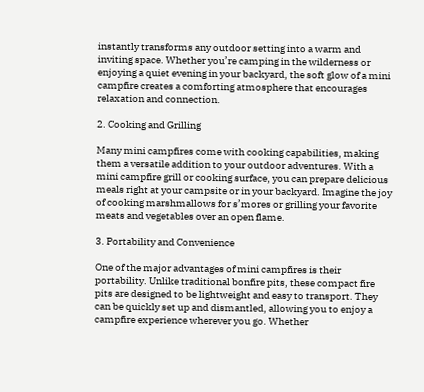instantly transforms any outdoor setting into a warm and inviting space. Whether you’re camping in the wilderness or enjoying a quiet evening in your backyard, the soft glow of a mini campfire creates a comforting atmosphere that encourages relaxation and connection.

2. Cooking and Grilling

Many mini campfires come with cooking capabilities, making them a versatile addition to your outdoor adventures. With a mini campfire grill or cooking surface, you can prepare delicious meals right at your campsite or in your backyard. Imagine the joy of cooking marshmallows for s’mores or grilling your favorite meats and vegetables over an open flame.

3. Portability and Convenience

One of the major advantages of mini campfires is their portability. Unlike traditional bonfire pits, these compact fire pits are designed to be lightweight and easy to transport. They can be quickly set up and dismantled, allowing you to enjoy a campfire experience wherever you go. Whether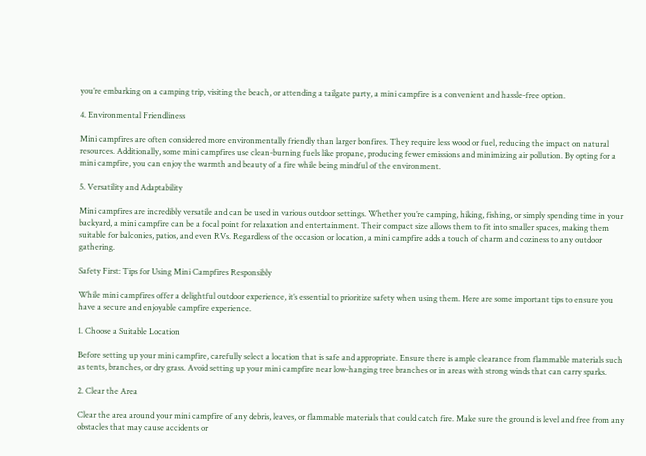you’re embarking on a camping trip, visiting the beach, or attending a tailgate party, a mini campfire is a convenient and hassle-free option.

4. Environmental Friendliness

Mini campfires are often considered more environmentally friendly than larger bonfires. They require less wood or fuel, reducing the impact on natural resources. Additionally, some mini campfires use clean-burning fuels like propane, producing fewer emissions and minimizing air pollution. By opting for a mini campfire, you can enjoy the warmth and beauty of a fire while being mindful of the environment.

5. Versatility and Adaptability

Mini campfires are incredibly versatile and can be used in various outdoor settings. Whether you’re camping, hiking, fishing, or simply spending time in your backyard, a mini campfire can be a focal point for relaxation and entertainment. Their compact size allows them to fit into smaller spaces, making them suitable for balconies, patios, and even RVs. Regardless of the occasion or location, a mini campfire adds a touch of charm and coziness to any outdoor gathering.

Safety First: Tips for Using Mini Campfires Responsibly

While mini campfires offer a delightful outdoor experience, it’s essential to prioritize safety when using them. Here are some important tips to ensure you have a secure and enjoyable campfire experience.

1. Choose a Suitable Location

Before setting up your mini campfire, carefully select a location that is safe and appropriate. Ensure there is ample clearance from flammable materials such as tents, branches, or dry grass. Avoid setting up your mini campfire near low-hanging tree branches or in areas with strong winds that can carry sparks.

2. Clear the Area

Clear the area around your mini campfire of any debris, leaves, or flammable materials that could catch fire. Make sure the ground is level and free from any obstacles that may cause accidents or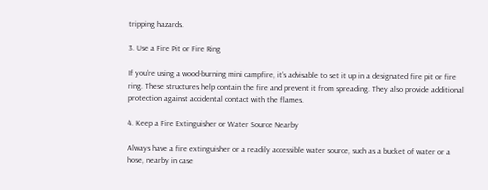tripping hazards.

3. Use a Fire Pit or Fire Ring

If you’re using a wood-burning mini campfire, it’s advisable to set it up in a designated fire pit or fire ring. These structures help contain the fire and prevent it from spreading. They also provide additional protection against accidental contact with the flames.

4. Keep a Fire Extinguisher or Water Source Nearby

Always have a fire extinguisher or a readily accessible water source, such as a bucket of water or a hose, nearby in case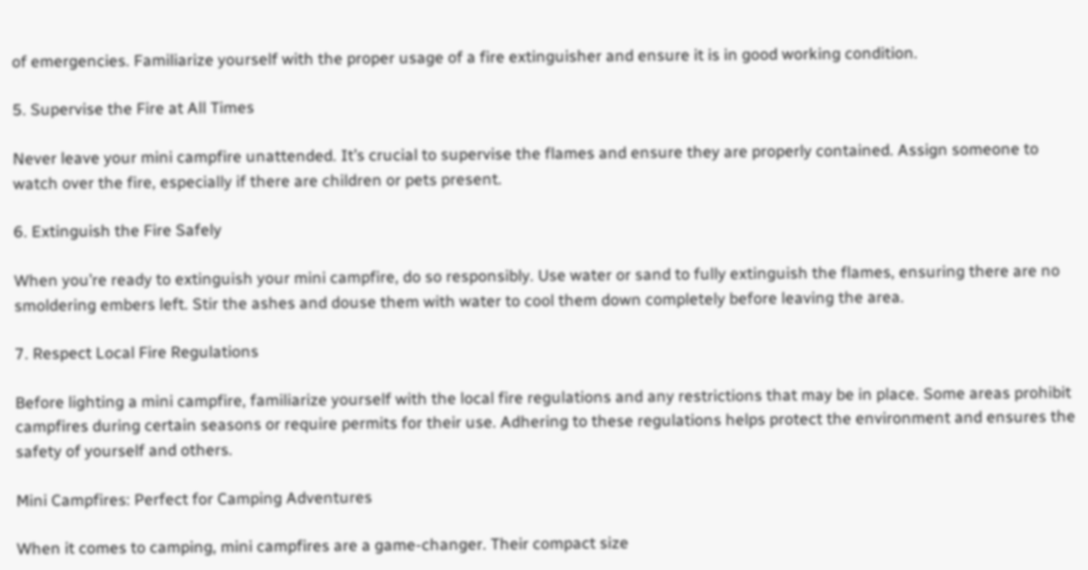of emergencies. Familiarize yourself with the proper usage of a fire extinguisher and ensure it is in good working condition.

5. Supervise the Fire at All Times

Never leave your mini campfire unattended. It’s crucial to supervise the flames and ensure they are properly contained. Assign someone to watch over the fire, especially if there are children or pets present.

6. Extinguish the Fire Safely

When you’re ready to extinguish your mini campfire, do so responsibly. Use water or sand to fully extinguish the flames, ensuring there are no smoldering embers left. Stir the ashes and douse them with water to cool them down completely before leaving the area.

7. Respect Local Fire Regulations

Before lighting a mini campfire, familiarize yourself with the local fire regulations and any restrictions that may be in place. Some areas prohibit campfires during certain seasons or require permits for their use. Adhering to these regulations helps protect the environment and ensures the safety of yourself and others.

Mini Campfires: Perfect for Camping Adventures

When it comes to camping, mini campfires are a game-changer. Their compact size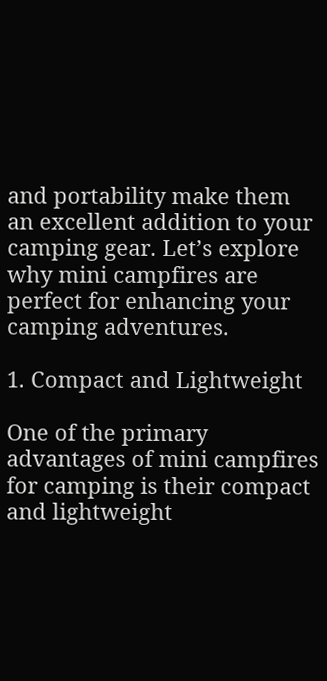and portability make them an excellent addition to your camping gear. Let’s explore why mini campfires are perfect for enhancing your camping adventures.

1. Compact and Lightweight

One of the primary advantages of mini campfires for camping is their compact and lightweight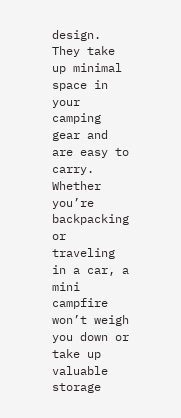design. They take up minimal space in your camping gear and are easy to carry. Whether you’re backpacking or traveling in a car, a mini campfire won’t weigh you down or take up valuable storage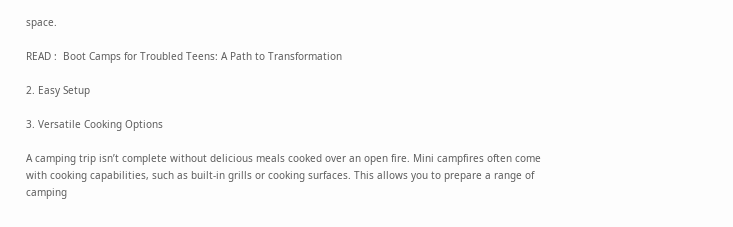space.

READ :  Boot Camps for Troubled Teens: A Path to Transformation

2. Easy Setup

3. Versatile Cooking Options

A camping trip isn’t complete without delicious meals cooked over an open fire. Mini campfires often come with cooking capabilities, such as built-in grills or cooking surfaces. This allows you to prepare a range of camping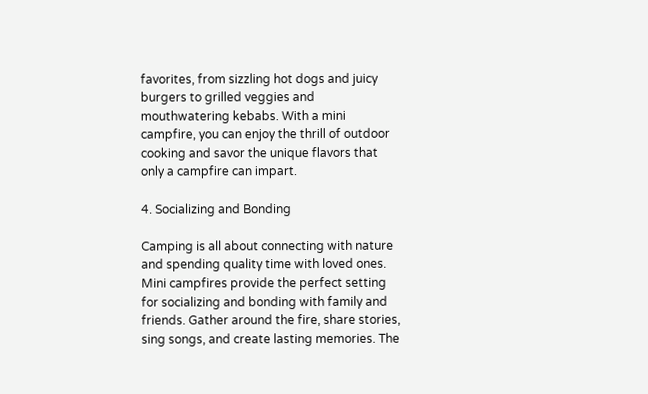favorites, from sizzling hot dogs and juicy burgers to grilled veggies and mouthwatering kebabs. With a mini campfire, you can enjoy the thrill of outdoor cooking and savor the unique flavors that only a campfire can impart.

4. Socializing and Bonding

Camping is all about connecting with nature and spending quality time with loved ones. Mini campfires provide the perfect setting for socializing and bonding with family and friends. Gather around the fire, share stories, sing songs, and create lasting memories. The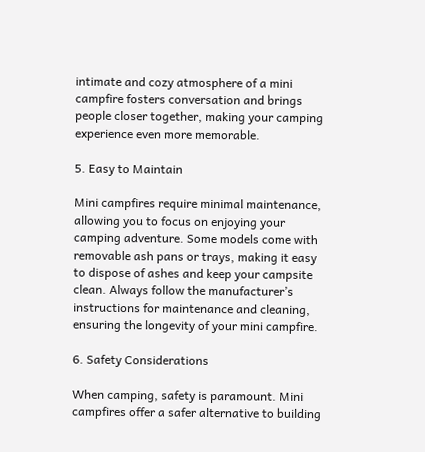intimate and cozy atmosphere of a mini campfire fosters conversation and brings people closer together, making your camping experience even more memorable.

5. Easy to Maintain

Mini campfires require minimal maintenance, allowing you to focus on enjoying your camping adventure. Some models come with removable ash pans or trays, making it easy to dispose of ashes and keep your campsite clean. Always follow the manufacturer’s instructions for maintenance and cleaning, ensuring the longevity of your mini campfire.

6. Safety Considerations

When camping, safety is paramount. Mini campfires offer a safer alternative to building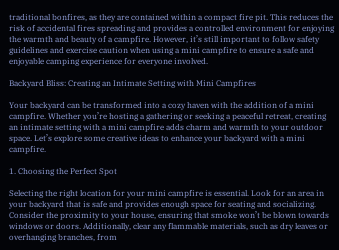traditional bonfires, as they are contained within a compact fire pit. This reduces the risk of accidental fires spreading and provides a controlled environment for enjoying the warmth and beauty of a campfire. However, it’s still important to follow safety guidelines and exercise caution when using a mini campfire to ensure a safe and enjoyable camping experience for everyone involved.

Backyard Bliss: Creating an Intimate Setting with Mini Campfires

Your backyard can be transformed into a cozy haven with the addition of a mini campfire. Whether you’re hosting a gathering or seeking a peaceful retreat, creating an intimate setting with a mini campfire adds charm and warmth to your outdoor space. Let’s explore some creative ideas to enhance your backyard with a mini campfire.

1. Choosing the Perfect Spot

Selecting the right location for your mini campfire is essential. Look for an area in your backyard that is safe and provides enough space for seating and socializing. Consider the proximity to your house, ensuring that smoke won’t be blown towards windows or doors. Additionally, clear any flammable materials, such as dry leaves or overhanging branches, from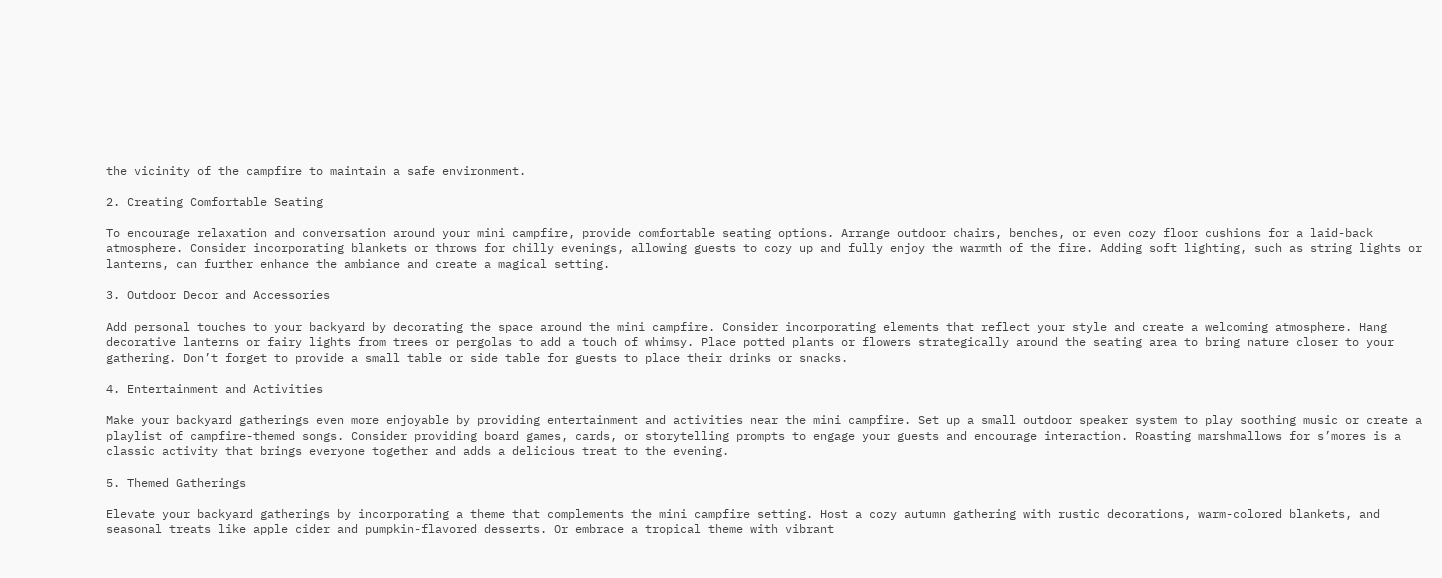the vicinity of the campfire to maintain a safe environment.

2. Creating Comfortable Seating

To encourage relaxation and conversation around your mini campfire, provide comfortable seating options. Arrange outdoor chairs, benches, or even cozy floor cushions for a laid-back atmosphere. Consider incorporating blankets or throws for chilly evenings, allowing guests to cozy up and fully enjoy the warmth of the fire. Adding soft lighting, such as string lights or lanterns, can further enhance the ambiance and create a magical setting.

3. Outdoor Decor and Accessories

Add personal touches to your backyard by decorating the space around the mini campfire. Consider incorporating elements that reflect your style and create a welcoming atmosphere. Hang decorative lanterns or fairy lights from trees or pergolas to add a touch of whimsy. Place potted plants or flowers strategically around the seating area to bring nature closer to your gathering. Don’t forget to provide a small table or side table for guests to place their drinks or snacks.

4. Entertainment and Activities

Make your backyard gatherings even more enjoyable by providing entertainment and activities near the mini campfire. Set up a small outdoor speaker system to play soothing music or create a playlist of campfire-themed songs. Consider providing board games, cards, or storytelling prompts to engage your guests and encourage interaction. Roasting marshmallows for s’mores is a classic activity that brings everyone together and adds a delicious treat to the evening.

5. Themed Gatherings

Elevate your backyard gatherings by incorporating a theme that complements the mini campfire setting. Host a cozy autumn gathering with rustic decorations, warm-colored blankets, and seasonal treats like apple cider and pumpkin-flavored desserts. Or embrace a tropical theme with vibrant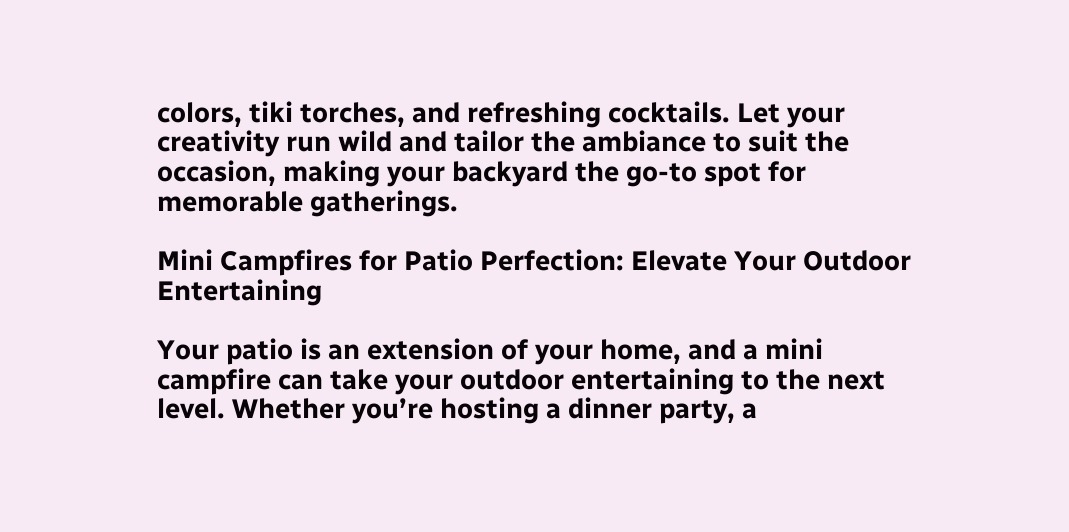colors, tiki torches, and refreshing cocktails. Let your creativity run wild and tailor the ambiance to suit the occasion, making your backyard the go-to spot for memorable gatherings.

Mini Campfires for Patio Perfection: Elevate Your Outdoor Entertaining

Your patio is an extension of your home, and a mini campfire can take your outdoor entertaining to the next level. Whether you’re hosting a dinner party, a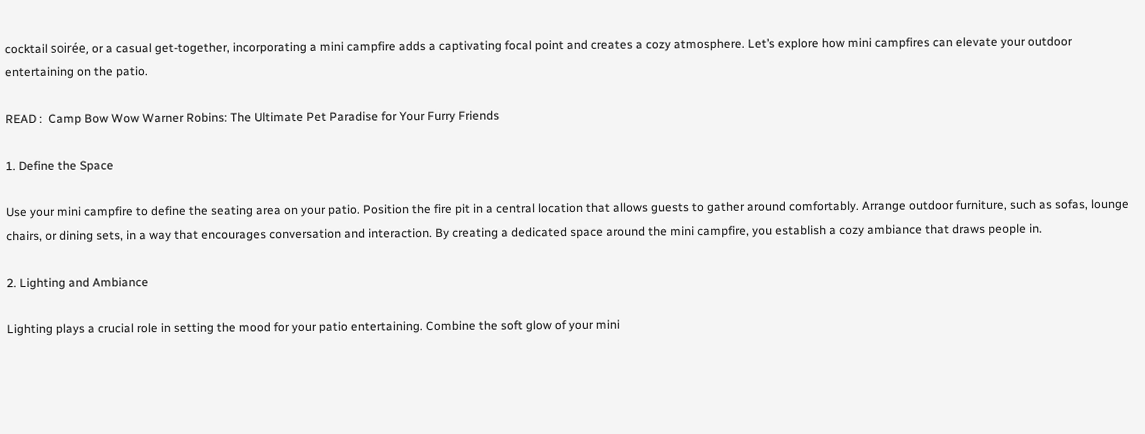cocktail soirée, or a casual get-together, incorporating a mini campfire adds a captivating focal point and creates a cozy atmosphere. Let’s explore how mini campfires can elevate your outdoor entertaining on the patio.

READ :  Camp Bow Wow Warner Robins: The Ultimate Pet Paradise for Your Furry Friends

1. Define the Space

Use your mini campfire to define the seating area on your patio. Position the fire pit in a central location that allows guests to gather around comfortably. Arrange outdoor furniture, such as sofas, lounge chairs, or dining sets, in a way that encourages conversation and interaction. By creating a dedicated space around the mini campfire, you establish a cozy ambiance that draws people in.

2. Lighting and Ambiance

Lighting plays a crucial role in setting the mood for your patio entertaining. Combine the soft glow of your mini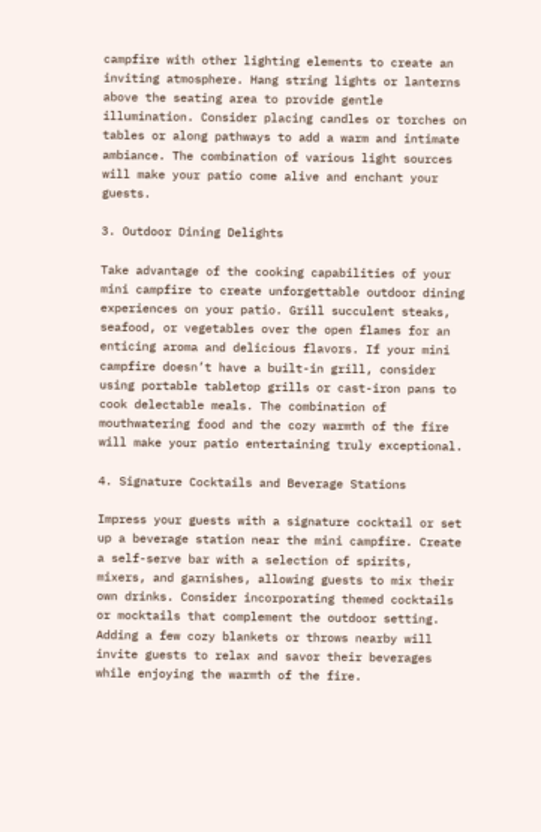campfire with other lighting elements to create an inviting atmosphere. Hang string lights or lanterns above the seating area to provide gentle illumination. Consider placing candles or torches on tables or along pathways to add a warm and intimate ambiance. The combination of various light sources will make your patio come alive and enchant your guests.

3. Outdoor Dining Delights

Take advantage of the cooking capabilities of your mini campfire to create unforgettable outdoor dining experiences on your patio. Grill succulent steaks, seafood, or vegetables over the open flames for an enticing aroma and delicious flavors. If your mini campfire doesn’t have a built-in grill, consider using portable tabletop grills or cast-iron pans to cook delectable meals. The combination of mouthwatering food and the cozy warmth of the fire will make your patio entertaining truly exceptional.

4. Signature Cocktails and Beverage Stations

Impress your guests with a signature cocktail or set up a beverage station near the mini campfire. Create a self-serve bar with a selection of spirits, mixers, and garnishes, allowing guests to mix their own drinks. Consider incorporating themed cocktails or mocktails that complement the outdoor setting. Adding a few cozy blankets or throws nearby will invite guests to relax and savor their beverages while enjoying the warmth of the fire.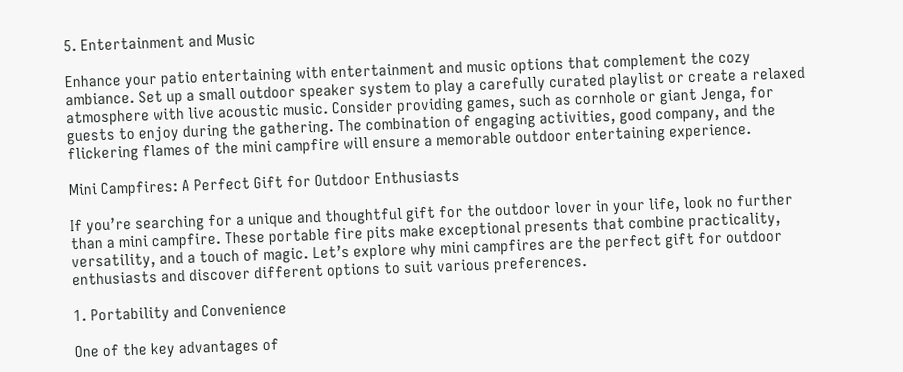5. Entertainment and Music

Enhance your patio entertaining with entertainment and music options that complement the cozy ambiance. Set up a small outdoor speaker system to play a carefully curated playlist or create a relaxed atmosphere with live acoustic music. Consider providing games, such as cornhole or giant Jenga, for guests to enjoy during the gathering. The combination of engaging activities, good company, and the flickering flames of the mini campfire will ensure a memorable outdoor entertaining experience.

Mini Campfires: A Perfect Gift for Outdoor Enthusiasts

If you’re searching for a unique and thoughtful gift for the outdoor lover in your life, look no further than a mini campfire. These portable fire pits make exceptional presents that combine practicality, versatility, and a touch of magic. Let’s explore why mini campfires are the perfect gift for outdoor enthusiasts and discover different options to suit various preferences.

1. Portability and Convenience

One of the key advantages of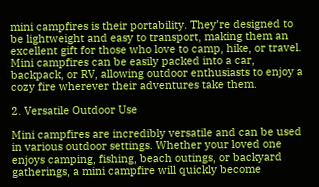mini campfires is their portability. They’re designed to be lightweight and easy to transport, making them an excellent gift for those who love to camp, hike, or travel. Mini campfires can be easily packed into a car, backpack, or RV, allowing outdoor enthusiasts to enjoy a cozy fire wherever their adventures take them.

2. Versatile Outdoor Use

Mini campfires are incredibly versatile and can be used in various outdoor settings. Whether your loved one enjoys camping, fishing, beach outings, or backyard gatherings, a mini campfire will quickly become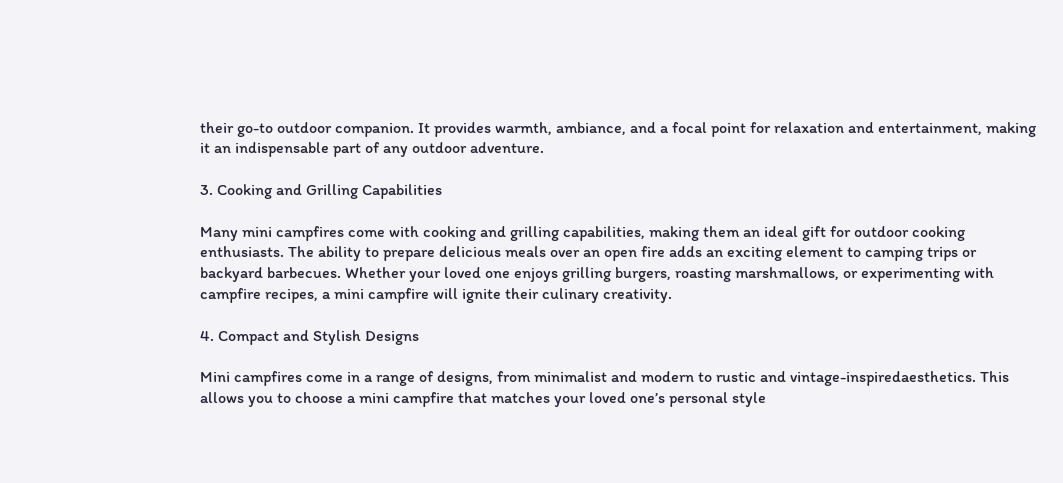their go-to outdoor companion. It provides warmth, ambiance, and a focal point for relaxation and entertainment, making it an indispensable part of any outdoor adventure.

3. Cooking and Grilling Capabilities

Many mini campfires come with cooking and grilling capabilities, making them an ideal gift for outdoor cooking enthusiasts. The ability to prepare delicious meals over an open fire adds an exciting element to camping trips or backyard barbecues. Whether your loved one enjoys grilling burgers, roasting marshmallows, or experimenting with campfire recipes, a mini campfire will ignite their culinary creativity.

4. Compact and Stylish Designs

Mini campfires come in a range of designs, from minimalist and modern to rustic and vintage-inspiredaesthetics. This allows you to choose a mini campfire that matches your loved one’s personal style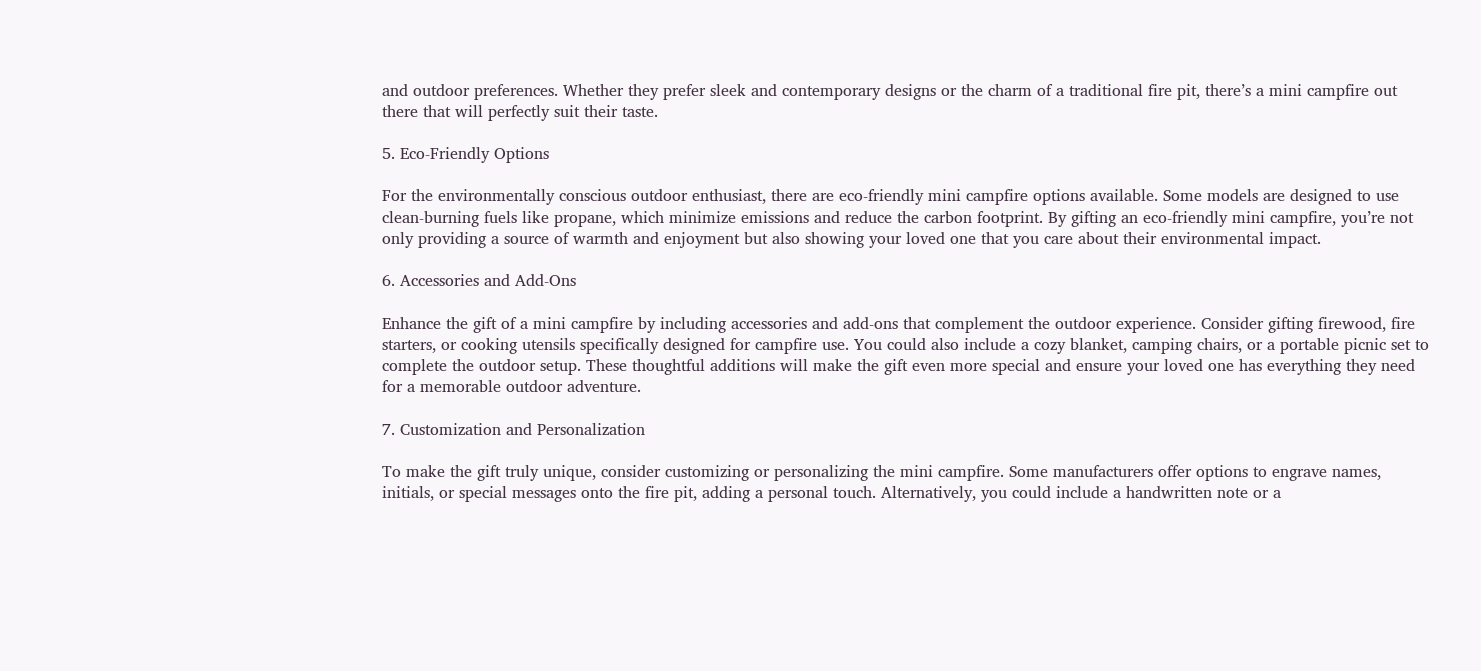and outdoor preferences. Whether they prefer sleek and contemporary designs or the charm of a traditional fire pit, there’s a mini campfire out there that will perfectly suit their taste.

5. Eco-Friendly Options

For the environmentally conscious outdoor enthusiast, there are eco-friendly mini campfire options available. Some models are designed to use clean-burning fuels like propane, which minimize emissions and reduce the carbon footprint. By gifting an eco-friendly mini campfire, you’re not only providing a source of warmth and enjoyment but also showing your loved one that you care about their environmental impact.

6. Accessories and Add-Ons

Enhance the gift of a mini campfire by including accessories and add-ons that complement the outdoor experience. Consider gifting firewood, fire starters, or cooking utensils specifically designed for campfire use. You could also include a cozy blanket, camping chairs, or a portable picnic set to complete the outdoor setup. These thoughtful additions will make the gift even more special and ensure your loved one has everything they need for a memorable outdoor adventure.

7. Customization and Personalization

To make the gift truly unique, consider customizing or personalizing the mini campfire. Some manufacturers offer options to engrave names, initials, or special messages onto the fire pit, adding a personal touch. Alternatively, you could include a handwritten note or a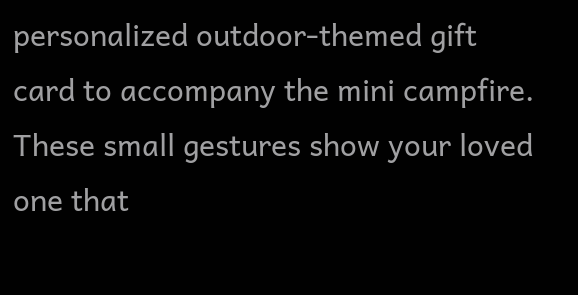personalized outdoor-themed gift card to accompany the mini campfire. These small gestures show your loved one that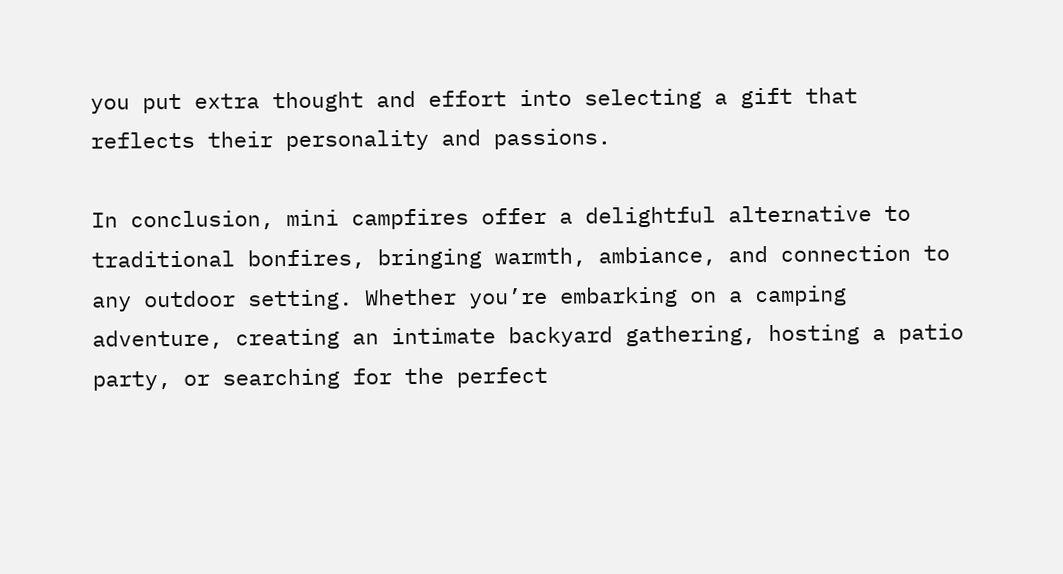you put extra thought and effort into selecting a gift that reflects their personality and passions.

In conclusion, mini campfires offer a delightful alternative to traditional bonfires, bringing warmth, ambiance, and connection to any outdoor setting. Whether you’re embarking on a camping adventure, creating an intimate backyard gathering, hosting a patio party, or searching for the perfect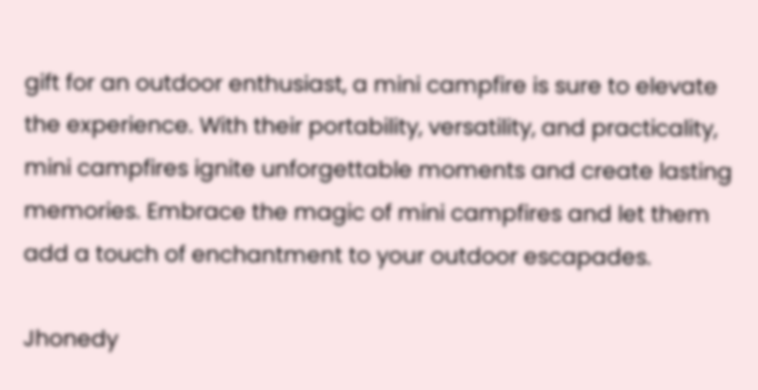gift for an outdoor enthusiast, a mini campfire is sure to elevate the experience. With their portability, versatility, and practicality, mini campfires ignite unforgettable moments and create lasting memories. Embrace the magic of mini campfires and let them add a touch of enchantment to your outdoor escapades.

Jhonedy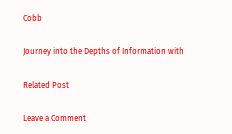Cobb

Journey into the Depths of Information with

Related Post

Leave a Comment